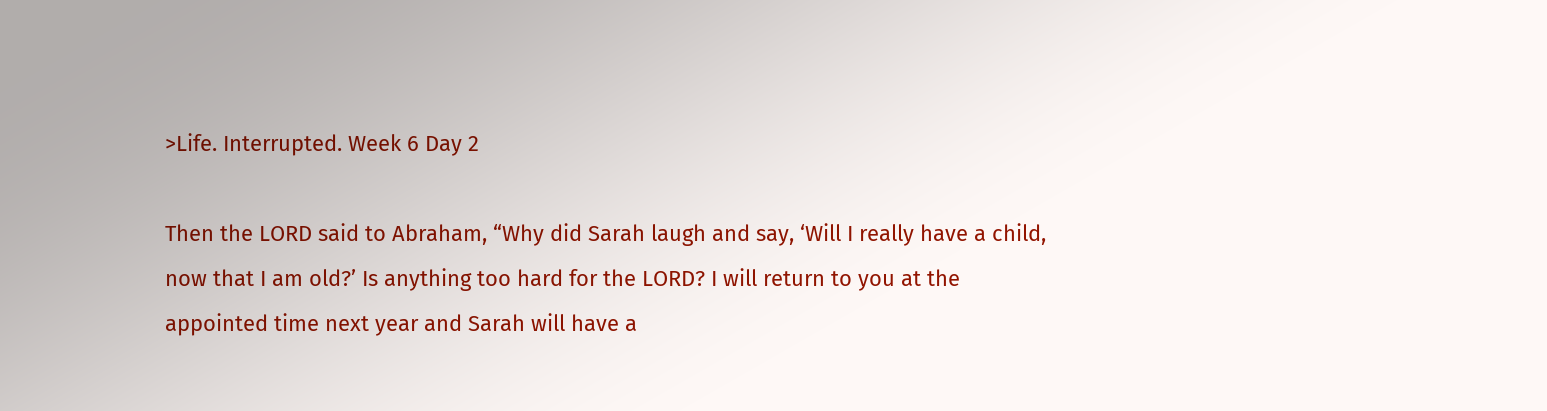>Life. Interrupted. Week 6 Day 2

Then the LORD said to Abraham, “Why did Sarah laugh and say, ‘Will I really have a child, now that I am old?’ Is anything too hard for the LORD? I will return to you at the appointed time next year and Sarah will have a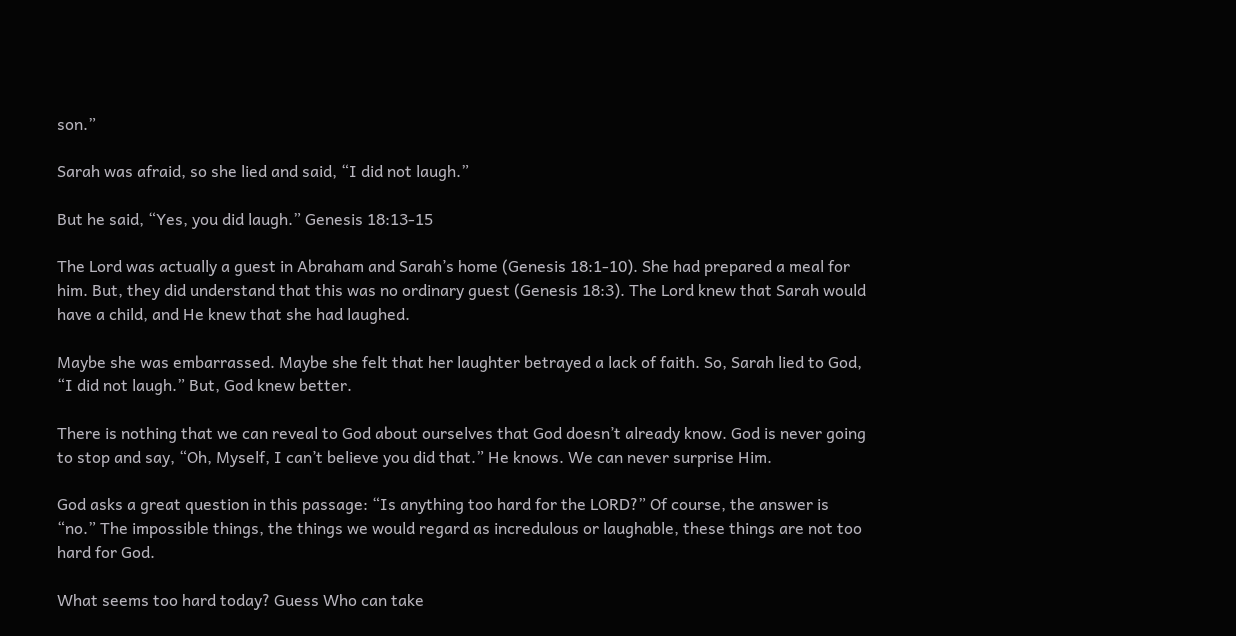son.”

Sarah was afraid, so she lied and said, “I did not laugh.”

But he said, “Yes, you did laugh.” Genesis 18:13-15

The Lord was actually a guest in Abraham and Sarah’s home (Genesis 18:1-10). She had prepared a meal for him. But, they did understand that this was no ordinary guest (Genesis 18:3). The Lord knew that Sarah would have a child, and He knew that she had laughed.

Maybe she was embarrassed. Maybe she felt that her laughter betrayed a lack of faith. So, Sarah lied to God, “I did not laugh.” But, God knew better.

There is nothing that we can reveal to God about ourselves that God doesn’t already know. God is never going to stop and say, “Oh, Myself, I can’t believe you did that.” He knows. We can never surprise Him.

God asks a great question in this passage: “Is anything too hard for the LORD?” Of course, the answer is “no.” The impossible things, the things we would regard as incredulous or laughable, these things are not too hard for God.

What seems too hard today? Guess Who can take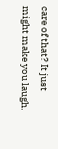care of that? It just might make you laugh.